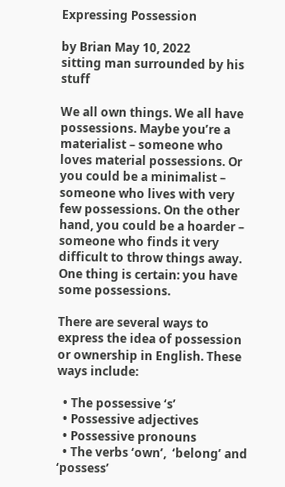Expressing Possession

by Brian May 10, 2022
sitting man surrounded by his stuff

We all own things. We all have possessions. Maybe you’re a materialist – someone who loves material possessions. Or you could be a minimalist – someone who lives with very few possessions. On the other hand, you could be a hoarder – someone who finds it very difficult to throw things away. One thing is certain: you have some possessions.

There are several ways to express the idea of possession or ownership in English. These ways include:

  • The possessive ‘s’
  • Possessive adjectives
  • Possessive pronouns
  • The verbs ‘own’,  ‘belong’ and ‘possess’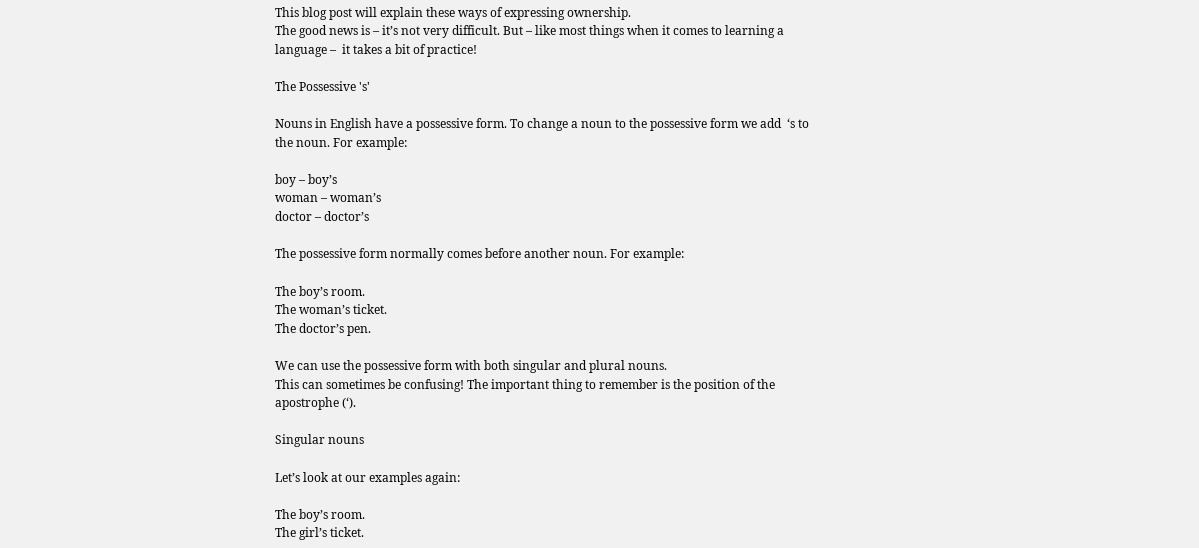This blog post will explain these ways of expressing ownership.
The good news is – it’s not very difficult. But – like most things when it comes to learning a language –  it takes a bit of practice!

The Possessive 's'

Nouns in English have a possessive form. To change a noun to the possessive form we add  ‘s to the noun. For example:

boy – boy’s
woman – woman’s
doctor – doctor’s

The possessive form normally comes before another noun. For example:

The boy’s room.
The woman’s ticket.
The doctor’s pen.

We can use the possessive form with both singular and plural nouns.
This can sometimes be confusing! The important thing to remember is the position of the apostrophe (‘).

Singular nouns

Let’s look at our examples again:

The boy’s room.
The girl’s ticket.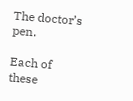The doctor’s pen.

Each of these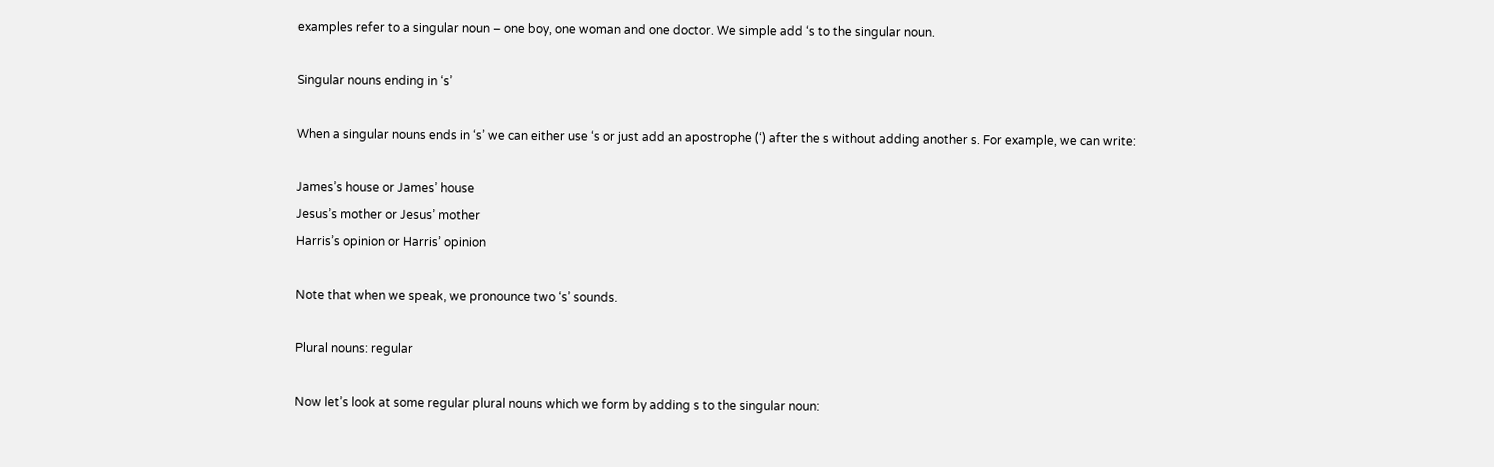examples refer to a singular noun – one boy, one woman and one doctor. We simple add ‘s to the singular noun.

Singular nouns ending in ‘s’

When a singular nouns ends in ‘s’ we can either use ‘s or just add an apostrophe (‘) after the s without adding another s. For example, we can write:

James’s house or James’ house
Jesus’s mother or Jesus’ mother
Harris’s opinion or Harris’ opinion

Note that when we speak, we pronounce two ‘s’ sounds.

Plural nouns: regular

Now let’s look at some regular plural nouns which we form by adding s to the singular noun: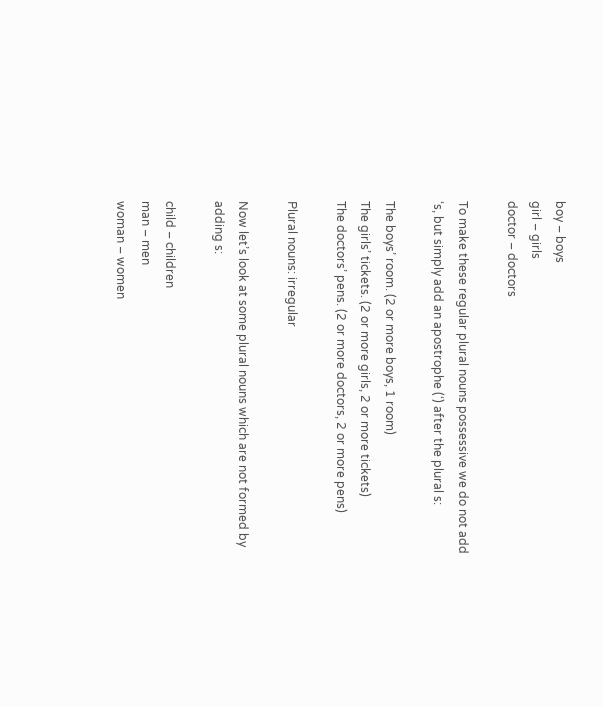boy – boys
girl – girls
doctor – doctors

To make these regular plural nouns possessive we do not add ‘s, but simply add an apostrophe (‘) after the plural s:

The boys’ room. (2 or more boys, 1 room)
The girls’ tickets. (2 or more girls, 2 or more tickets)
The doctors’ pens. (2 or more doctors, 2 or more pens)

Plural nouns: irregular

Now let’s look at some plural nouns which are not formed by adding s:

child – children
man – men
woman – women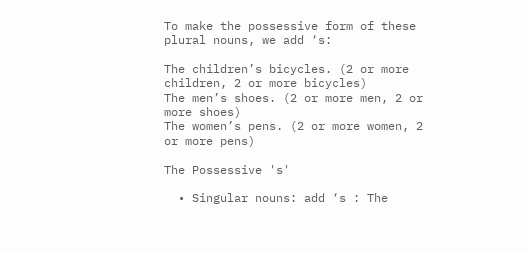To make the possessive form of these plural nouns, we add ‘s:

The children’s bicycles. (2 or more children, 2 or more bicycles)
The men’s shoes. (2 or more men, 2 or more shoes)
The women’s pens. (2 or more women, 2 or more pens)

The Possessive 's'

  • Singular nouns: add ‘s : The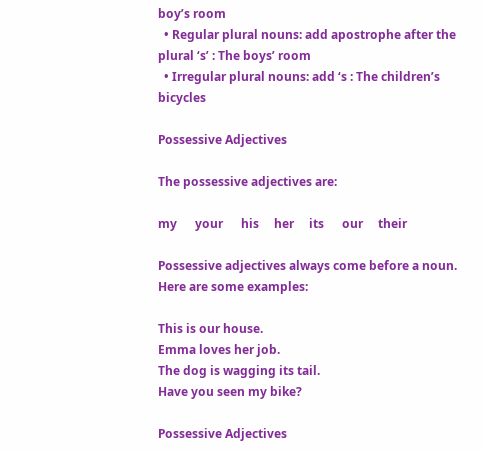boy’s room
  • Regular plural nouns: add apostrophe after the plural ‘s’ : The boys’ room
  • Irregular plural nouns: add ‘s : The children’s bicycles

Possessive Adjectives

The possessive adjectives are:

my      your      his     her     its      our     their

Possessive adjectives always come before a noun. Here are some examples:

This is our house.
Emma loves her job.
The dog is wagging its tail.
Have you seen my bike?

Possessive Adjectives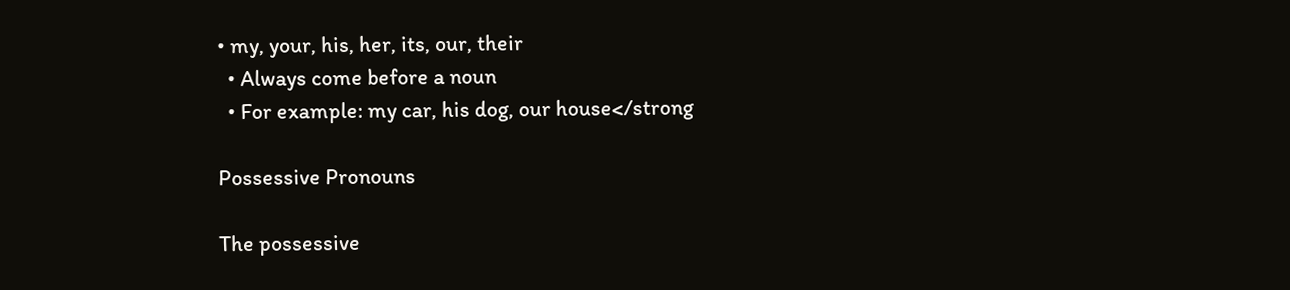• my, your, his, her, its, our, their
  • Always come before a noun
  • For example: my car, his dog, our house</strong

Possessive Pronouns

The possessive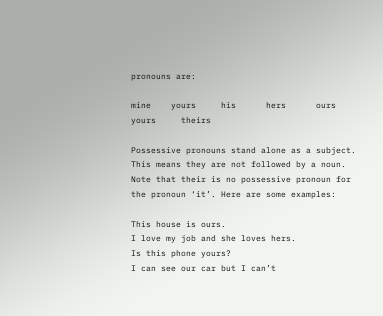pronouns are:

mine    yours     his      hers      ours       yours     theirs

Possessive pronouns stand alone as a subject. This means they are not followed by a noun. Note that their is no possessive pronoun for the pronoun ‘it’. Here are some examples:

This house is ours.
I love my job and she loves hers.
Is this phone yours?
I can see our car but I can’t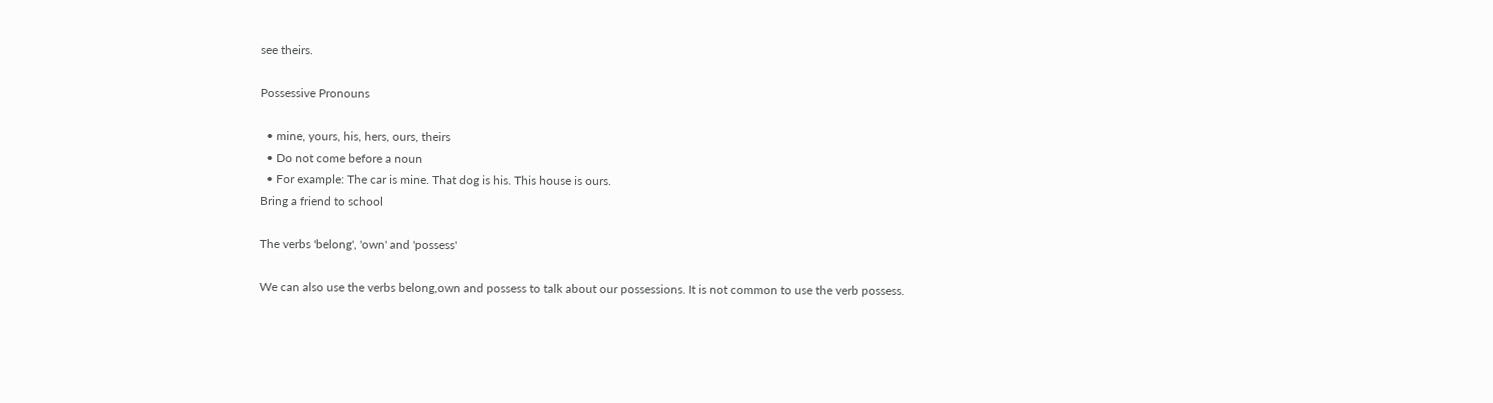see theirs.

Possessive Pronouns

  • mine, yours, his, hers, ours, theirs
  • Do not come before a noun
  • For example: The car is mine. That dog is his. This house is ours.
Bring a friend to school

The verbs 'belong', 'own' and 'possess'

We can also use the verbs belong,own and possess to talk about our possessions. It is not common to use the verb possess.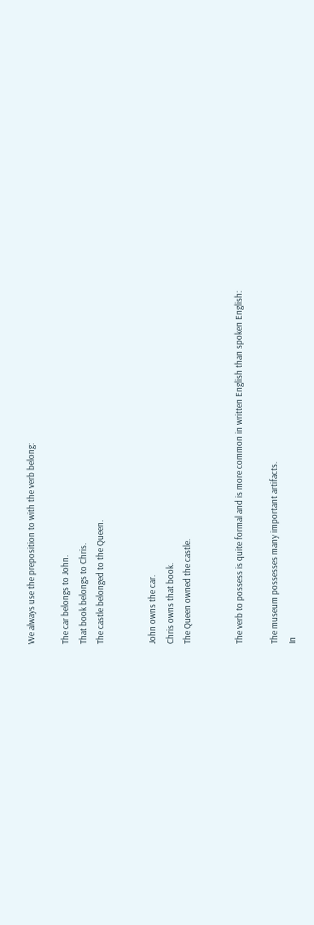We always use the preposition to with the verb belong:

The car belongs to John.
That book belongs to Chris.
The castle belonged to the Queen.


John owns the car.
Chris owns that book.
The Queen owned the castle.


The verb to possess is quite formal and is more common in written English than spoken English:

The museum possesses many important artifacts.
In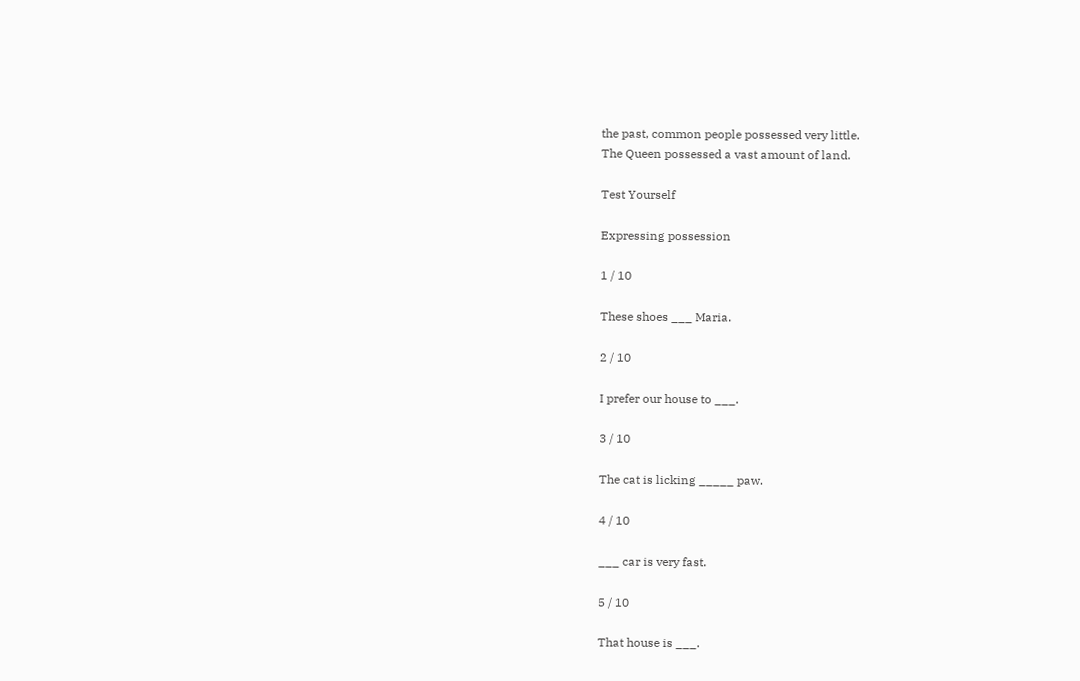the past, common people possessed very little.
The Queen possessed a vast amount of land.

Test Yourself

Expressing possession

1 / 10

These shoes ___ Maria.

2 / 10

I prefer our house to ___.

3 / 10

The cat is licking _____ paw.

4 / 10

___ car is very fast.

5 / 10

That house is ___.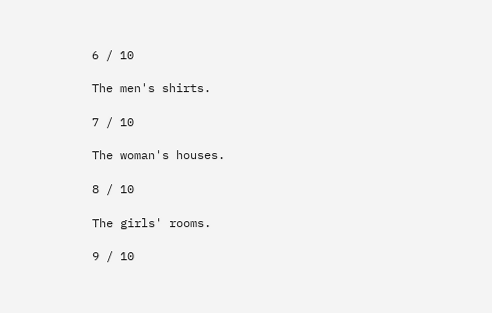6 / 10

The men's shirts.

7 / 10

The woman's houses.

8 / 10

The girls' rooms.

9 / 10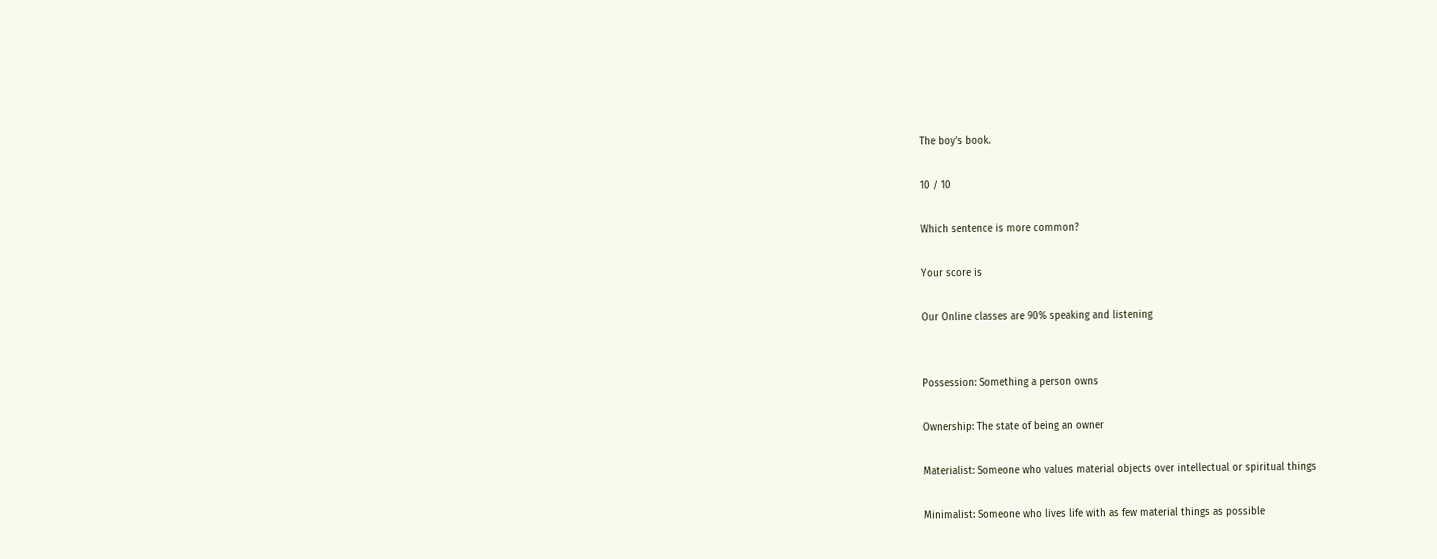The boy's book.

10 / 10

Which sentence is more common?

Your score is

Our Online classes are 90% speaking and listening


Possession: Something a person owns

Ownership: The state of being an owner

Materialist: Someone who values material objects over intellectual or spiritual things

Minimalist: Someone who lives life with as few material things as possible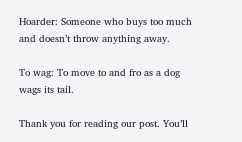Hoarder: Someone who buys too much and doesn’t throw anything away.

To wag: To move to and fro as a dog wags its tail.

Thank you for reading our post. You’ll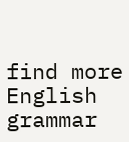find more English grammar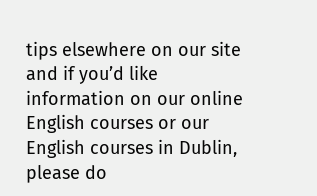tips elsewhere on our site and if you’d like information on our online English courses or our English courses in Dublin, please do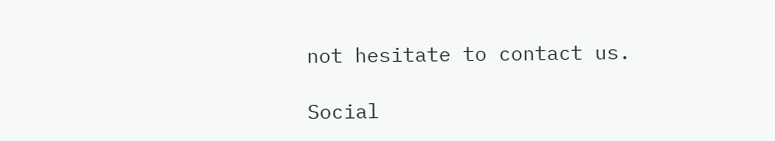not hesitate to contact us.

Social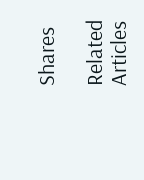Shares

Related Articles